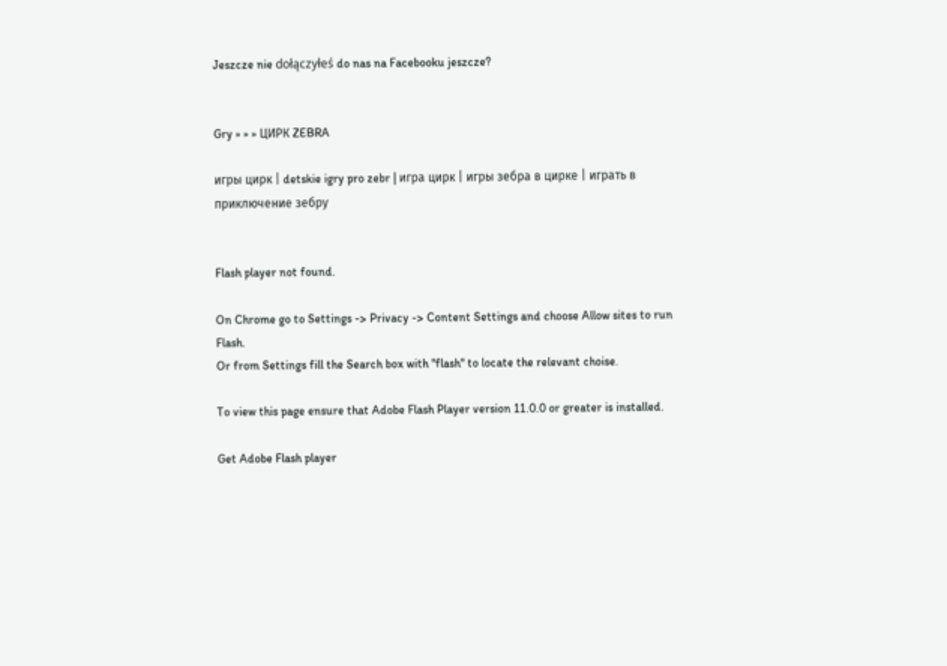Jeszcze nie dołączyłeś do nas na Facebooku jeszcze?


Gry » » » ЦИРК ZEBRA

игры цирк | detskie igry pro zebr | игра цирк | игры зебра в цирке | играть в приключение зебру


Flash player not found.

On Chrome go to Settings -> Privacy -> Content Settings and choose Allow sites to run Flash.
Or from Settings fill the Search box with "flash" to locate the relevant choise.

To view this page ensure that Adobe Flash Player version 11.0.0 or greater is installed.

Get Adobe Flash player